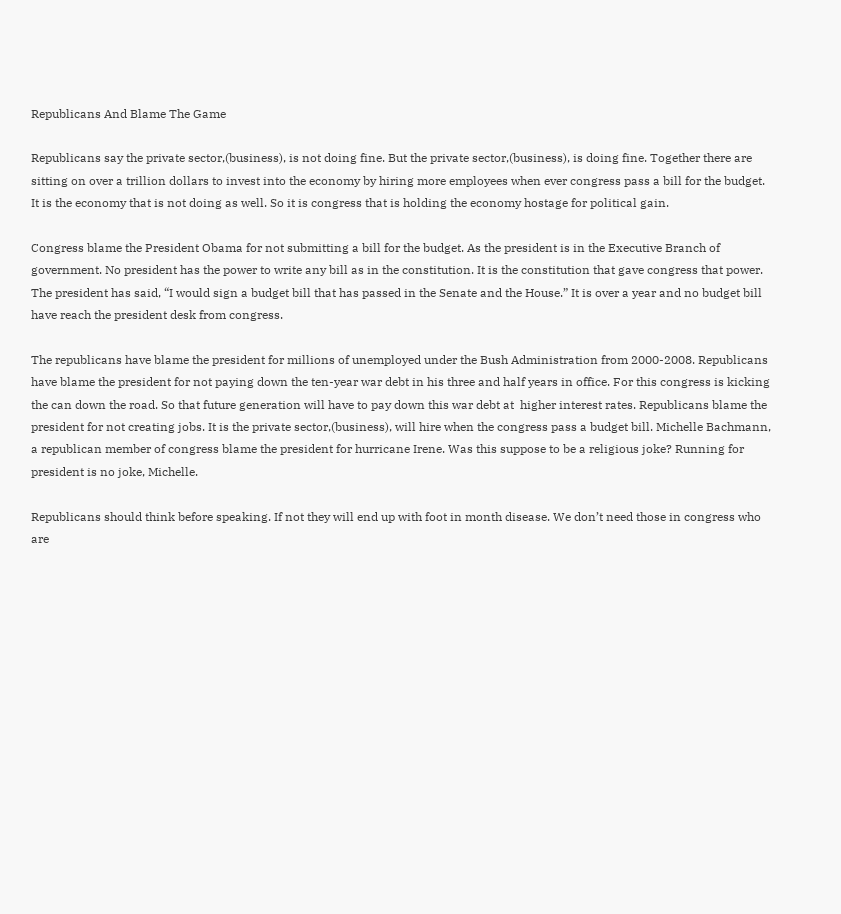Republicans And Blame The Game

Republicans say the private sector,(business), is not doing fine. But the private sector,(business), is doing fine. Together there are sitting on over a trillion dollars to invest into the economy by hiring more employees when ever congress pass a bill for the budget. It is the economy that is not doing as well. So it is congress that is holding the economy hostage for political gain.

Congress blame the President Obama for not submitting a bill for the budget. As the president is in the Executive Branch of government. No president has the power to write any bill as in the constitution. It is the constitution that gave congress that power. The president has said, “I would sign a budget bill that has passed in the Senate and the House.” It is over a year and no budget bill have reach the president desk from congress.

The republicans have blame the president for millions of unemployed under the Bush Administration from 2000-2008. Republicans have blame the president for not paying down the ten-year war debt in his three and half years in office. For this congress is kicking the can down the road. So that future generation will have to pay down this war debt at  higher interest rates. Republicans blame the president for not creating jobs. It is the private sector,(business), will hire when the congress pass a budget bill. Michelle Bachmann, a republican member of congress blame the president for hurricane Irene. Was this suppose to be a religious joke? Running for president is no joke, Michelle.

Republicans should think before speaking. If not they will end up with foot in month disease. We don’t need those in congress who are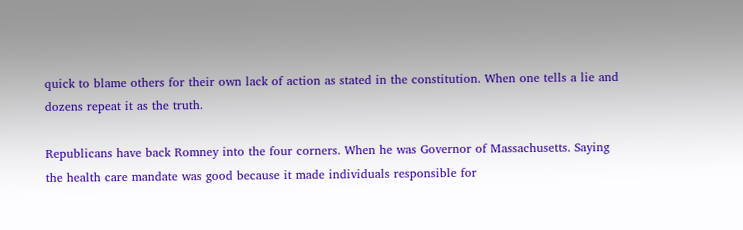quick to blame others for their own lack of action as stated in the constitution. When one tells a lie and dozens repeat it as the truth.

Republicans have back Romney into the four corners. When he was Governor of Massachusetts. Saying the health care mandate was good because it made individuals responsible for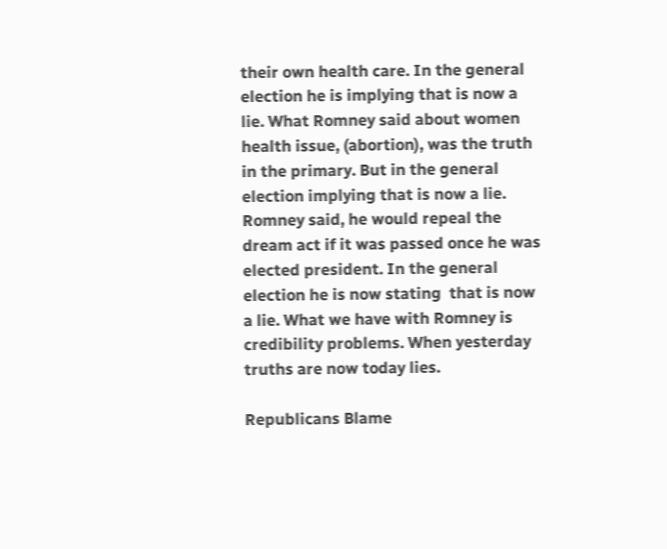their own health care. In the general election he is implying that is now a lie. What Romney said about women health issue, (abortion), was the truth in the primary. But in the general election implying that is now a lie. Romney said, he would repeal the dream act if it was passed once he was elected president. In the general election he is now stating  that is now a lie. What we have with Romney is credibility problems. When yesterday truths are now today lies.

Republicans Blame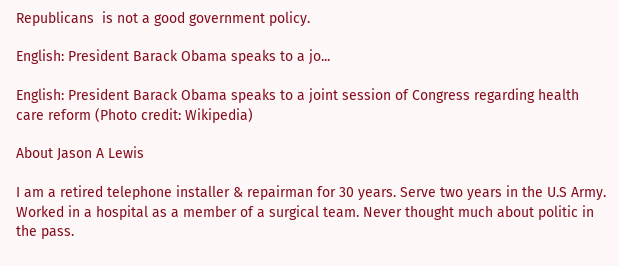Republicans  is not a good government policy.

English: President Barack Obama speaks to a jo...

English: President Barack Obama speaks to a joint session of Congress regarding health care reform (Photo credit: Wikipedia)

About Jason A Lewis

I am a retired telephone installer & repairman for 30 years. Serve two years in the U.S Army. Worked in a hospital as a member of a surgical team. Never thought much about politic in the pass.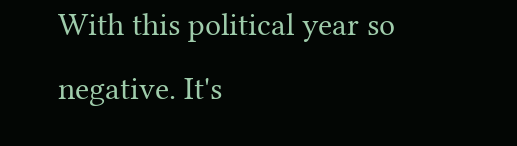With this political year so negative. It's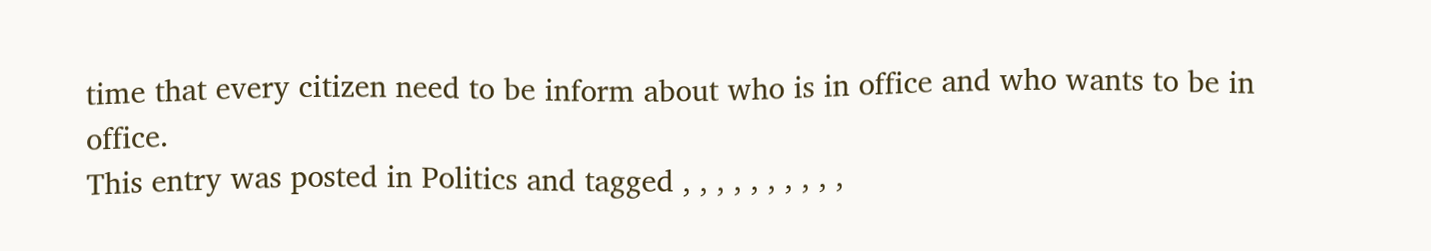time that every citizen need to be inform about who is in office and who wants to be in office.
This entry was posted in Politics and tagged , , , , , , , , , ,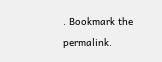. Bookmark the permalink.